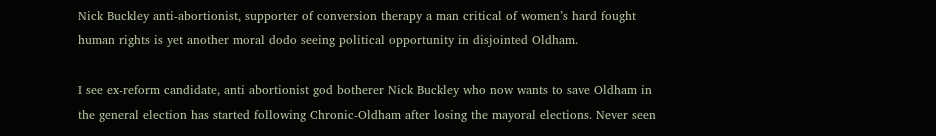Nick Buckley anti-abortionist, supporter of conversion therapy a man critical of women’s hard fought human rights is yet another moral dodo seeing political opportunity in disjointed Oldham.

I see ex-reform candidate, anti abortionist god botherer Nick Buckley who now wants to save Oldham in the general election has started following Chronic-Oldham after losing the mayoral elections. Never seen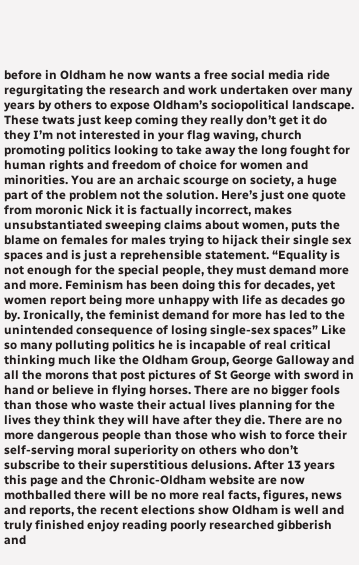before in Oldham he now wants a free social media ride regurgitating the research and work undertaken over many years by others to expose Oldham’s sociopolitical landscape. These twats just keep coming they really don’t get it do they I’m not interested in your flag waving, church promoting politics looking to take away the long fought for human rights and freedom of choice for women and minorities. You are an archaic scourge on society, a huge part of the problem not the solution. Here’s just one quote from moronic Nick it is factually incorrect, makes unsubstantiated sweeping claims about women, puts the blame on females for males trying to hijack their single sex spaces and is just a reprehensible statement. “Equality is not enough for the special people, they must demand more and more. Feminism has been doing this for decades, yet women report being more unhappy with life as decades go by. Ironically, the feminist demand for more has led to the unintended consequence of losing single-sex spaces” Like so many polluting politics he is incapable of real critical thinking much like the Oldham Group, George Galloway and all the morons that post pictures of St George with sword in hand or believe in flying horses. There are no bigger fools than those who waste their actual lives planning for the lives they think they will have after they die. There are no more dangerous people than those who wish to force their self-serving moral superiority on others who don’t subscribe to their superstitious delusions. After 13 years this page and the Chronic-Oldham website are now mothballed there will be no more real facts, figures, news and reports, the recent elections show Oldham is well and truly finished enjoy reading poorly researched gibberish and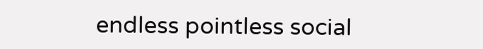endless pointless social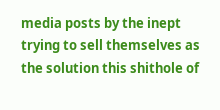media posts by the inept trying to sell themselves as the solution this shithole of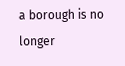a borough is no longer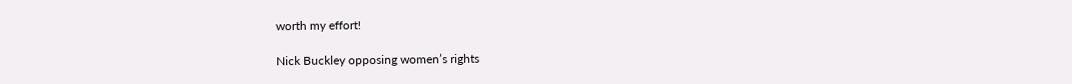worth my effort!

Nick Buckley opposing women’s rights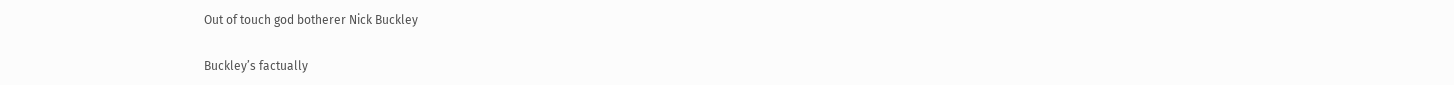Out of touch god botherer Nick Buckley

Buckley’s factually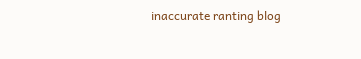inaccurate ranting blog